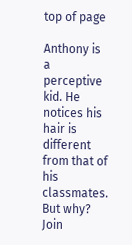top of page

Anthony is a perceptive kid. He notices his hair is different from that of his classmates. But why? Join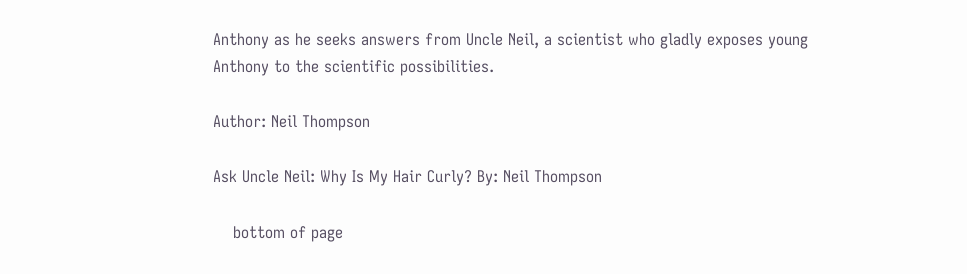Anthony as he seeks answers from Uncle Neil, a scientist who gladly exposes young Anthony to the scientific possibilities.

Author: Neil Thompson

Ask Uncle Neil: Why Is My Hair Curly? By: Neil Thompson

    bottom of page